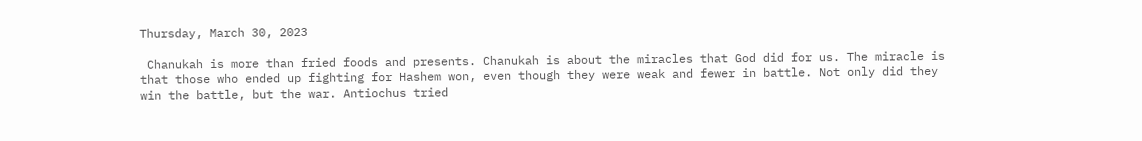Thursday, March 30, 2023

 Chanukah is more than fried foods and presents. Chanukah is about the miracles that God did for us. The miracle is that those who ended up fighting for Hashem won, even though they were weak and fewer in battle. Not only did they win the battle, but the war. Antiochus tried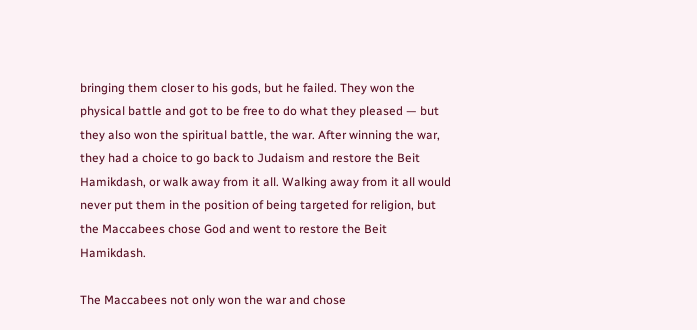bringing them closer to his gods, but he failed. They won the physical battle and got to be free to do what they pleased — but they also won the spiritual battle, the war. After winning the war, they had a choice to go back to Judaism and restore the Beit Hamikdash, or walk away from it all. Walking away from it all would never put them in the position of being targeted for religion, but the Maccabees chose God and went to restore the Beit Hamikdash.

The Maccabees not only won the war and chose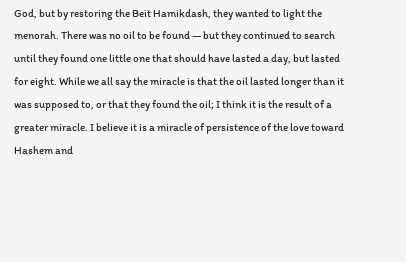God, but by restoring the Beit Hamikdash, they wanted to light the menorah. There was no oil to be found — but they continued to search until they found one little one that should have lasted a day, but lasted for eight. While we all say the miracle is that the oil lasted longer than it was supposed to, or that they found the oil; I think it is the result of a greater miracle. I believe it is a miracle of persistence of the love toward Hashem and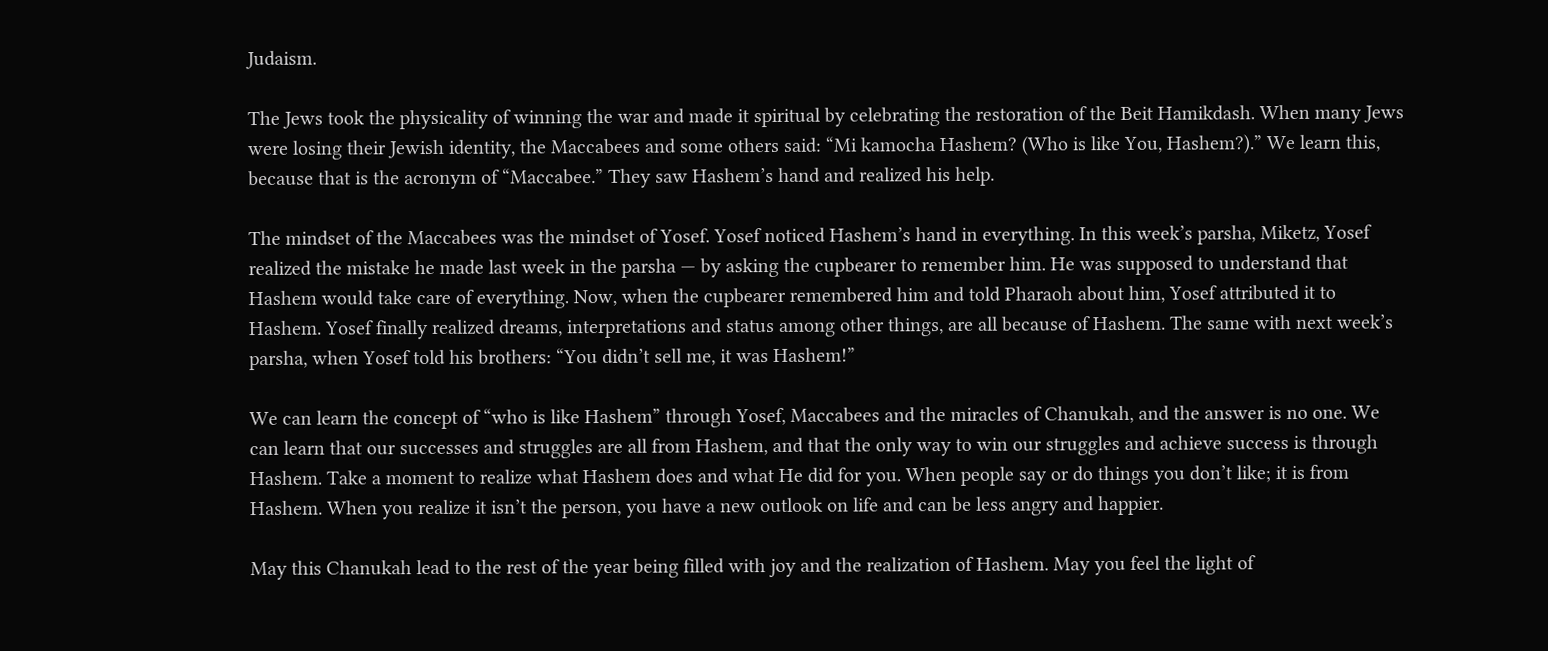Judaism.

The Jews took the physicality of winning the war and made it spiritual by celebrating the restoration of the Beit Hamikdash. When many Jews were losing their Jewish identity, the Maccabees and some others said: “Mi kamocha Hashem? (Who is like You, Hashem?).” We learn this, because that is the acronym of “Maccabee.” They saw Hashem’s hand and realized his help.

The mindset of the Maccabees was the mindset of Yosef. Yosef noticed Hashem’s hand in everything. In this week’s parsha, Miketz, Yosef realized the mistake he made last week in the parsha — by asking the cupbearer to remember him. He was supposed to understand that Hashem would take care of everything. Now, when the cupbearer remembered him and told Pharaoh about him, Yosef attributed it to Hashem. Yosef finally realized dreams, interpretations and status among other things, are all because of Hashem. The same with next week’s parsha, when Yosef told his brothers: “You didn’t sell me, it was Hashem!”

We can learn the concept of “who is like Hashem” through Yosef, Maccabees and the miracles of Chanukah, and the answer is no one. We can learn that our successes and struggles are all from Hashem, and that the only way to win our struggles and achieve success is through Hashem. Take a moment to realize what Hashem does and what He did for you. When people say or do things you don’t like; it is from Hashem. When you realize it isn’t the person, you have a new outlook on life and can be less angry and happier.

May this Chanukah lead to the rest of the year being filled with joy and the realization of Hashem. May you feel the light of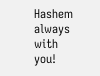Hashem always with you!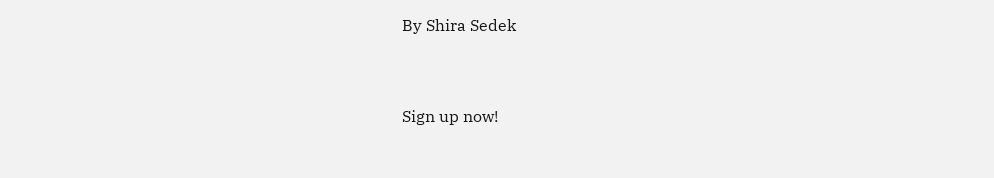By Shira Sedek


Sign up now!